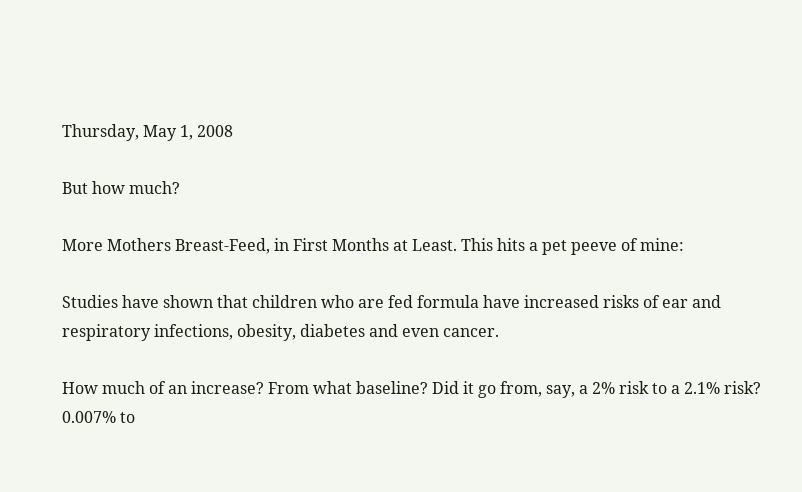Thursday, May 1, 2008

But how much?

More Mothers Breast-Feed, in First Months at Least. This hits a pet peeve of mine:

Studies have shown that children who are fed formula have increased risks of ear and respiratory infections, obesity, diabetes and even cancer.

How much of an increase? From what baseline? Did it go from, say, a 2% risk to a 2.1% risk? 0.007% to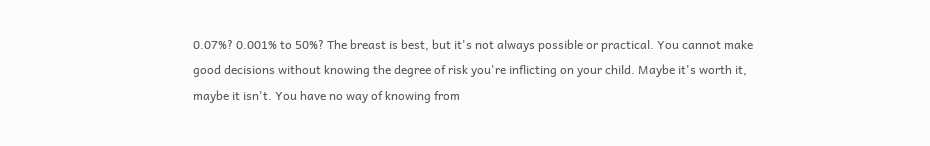0.07%? 0.001% to 50%? The breast is best, but it's not always possible or practical. You cannot make good decisions without knowing the degree of risk you're inflicting on your child. Maybe it's worth it, maybe it isn't. You have no way of knowing from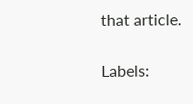that article.

Labels: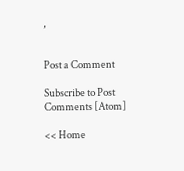,


Post a Comment

Subscribe to Post Comments [Atom]

<< Home